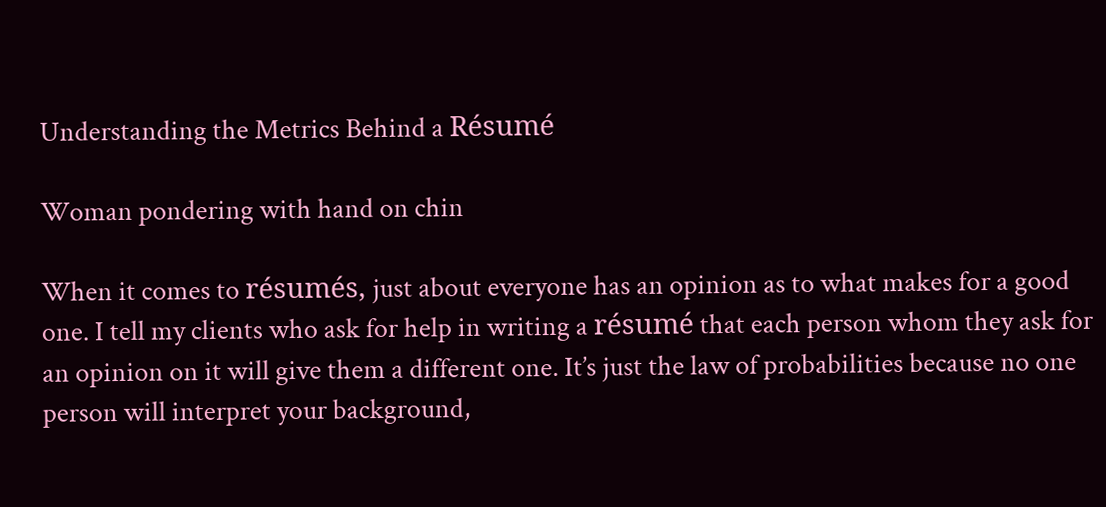Understanding the Metrics Behind a Résumé

Woman pondering with hand on chin

When it comes to résumés, just about everyone has an opinion as to what makes for a good one. I tell my clients who ask for help in writing a résumé that each person whom they ask for an opinion on it will give them a different one. It’s just the law of probabilities because no one person will interpret your background,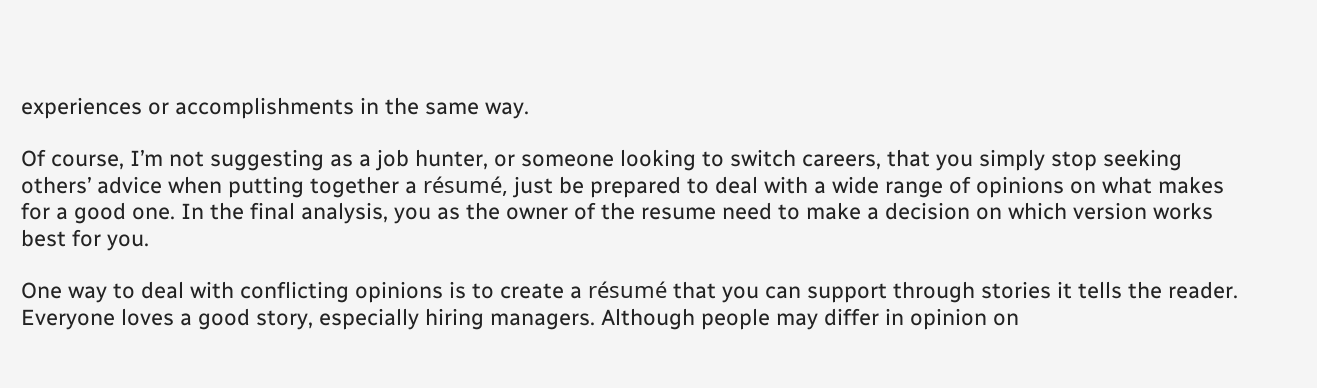experiences or accomplishments in the same way.

Of course, I’m not suggesting as a job hunter, or someone looking to switch careers, that you simply stop seeking others’ advice when putting together a résumé, just be prepared to deal with a wide range of opinions on what makes for a good one. In the final analysis, you as the owner of the resume need to make a decision on which version works best for you.

One way to deal with conflicting opinions is to create a résumé that you can support through stories it tells the reader. Everyone loves a good story, especially hiring managers. Although people may differ in opinion on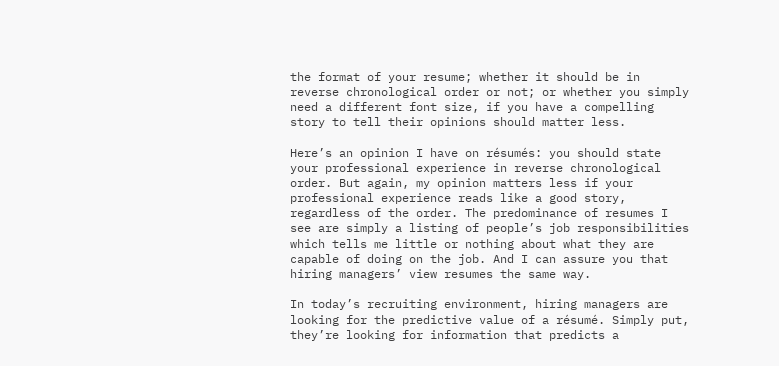the format of your resume; whether it should be in reverse chronological order or not; or whether you simply need a different font size, if you have a compelling story to tell their opinions should matter less.

Here’s an opinion I have on résumés: you should state your professional experience in reverse chronological order. But again, my opinion matters less if your professional experience reads like a good story, regardless of the order. The predominance of resumes I see are simply a listing of people’s job responsibilities which tells me little or nothing about what they are capable of doing on the job. And I can assure you that hiring managers’ view resumes the same way.

In today’s recruiting environment, hiring managers are looking for the predictive value of a résumé. Simply put, they’re looking for information that predicts a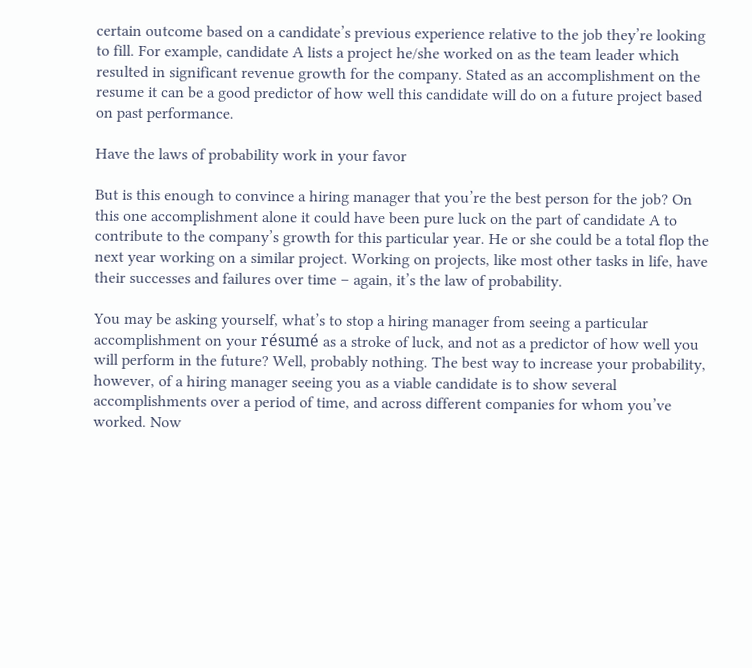certain outcome based on a candidate’s previous experience relative to the job they’re looking to fill. For example, candidate A lists a project he/she worked on as the team leader which resulted in significant revenue growth for the company. Stated as an accomplishment on the resume it can be a good predictor of how well this candidate will do on a future project based on past performance.

Have the laws of probability work in your favor

But is this enough to convince a hiring manager that you’re the best person for the job? On this one accomplishment alone it could have been pure luck on the part of candidate A to contribute to the company’s growth for this particular year. He or she could be a total flop the next year working on a similar project. Working on projects, like most other tasks in life, have their successes and failures over time – again, it’s the law of probability.

You may be asking yourself, what’s to stop a hiring manager from seeing a particular accomplishment on your résumé as a stroke of luck, and not as a predictor of how well you will perform in the future? Well, probably nothing. The best way to increase your probability, however, of a hiring manager seeing you as a viable candidate is to show several accomplishments over a period of time, and across different companies for whom you’ve worked. Now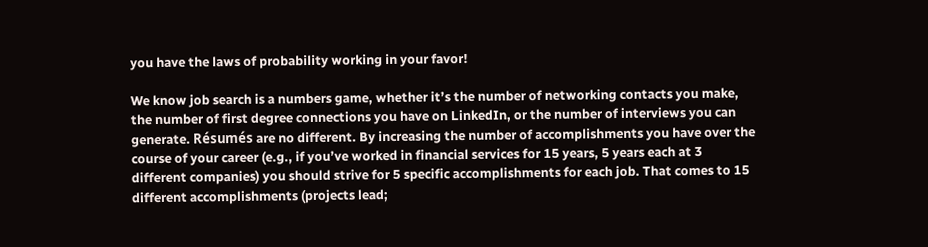you have the laws of probability working in your favor!

We know job search is a numbers game, whether it’s the number of networking contacts you make, the number of first degree connections you have on LinkedIn, or the number of interviews you can generate. Résumés are no different. By increasing the number of accomplishments you have over the course of your career (e.g., if you’ve worked in financial services for 15 years, 5 years each at 3 different companies) you should strive for 5 specific accomplishments for each job. That comes to 15 different accomplishments (projects lead;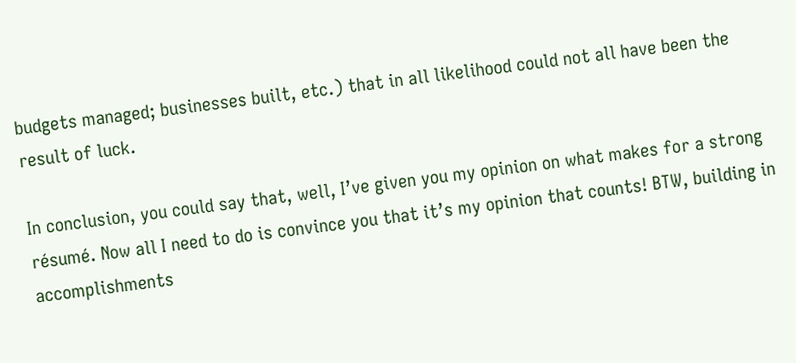budgets managed; businesses built, etc.) that in all likelihood could not all have been the result of luck.

In conclusion, you could say that, well, I’ve given you my opinion on what makes for a strong résumé. Now all I need to do is convince you that it’s my opinion that counts! BTW, building in accomplishments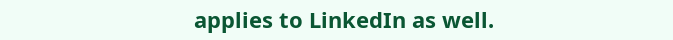applies to LinkedIn as well.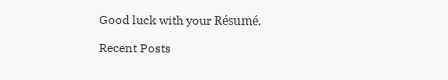Good luck with your Résumé.

Recent Posts